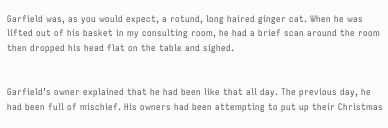Garfield was, as you would expect, a rotund, long haired ginger cat. When he was lifted out of his basket in my consulting room, he had a brief scan around the room then dropped his head flat on the table and sighed.


Garfield’s owner explained that he had been like that all day. The previous day, he had been full of mischief. His owners had been attempting to put up their Christmas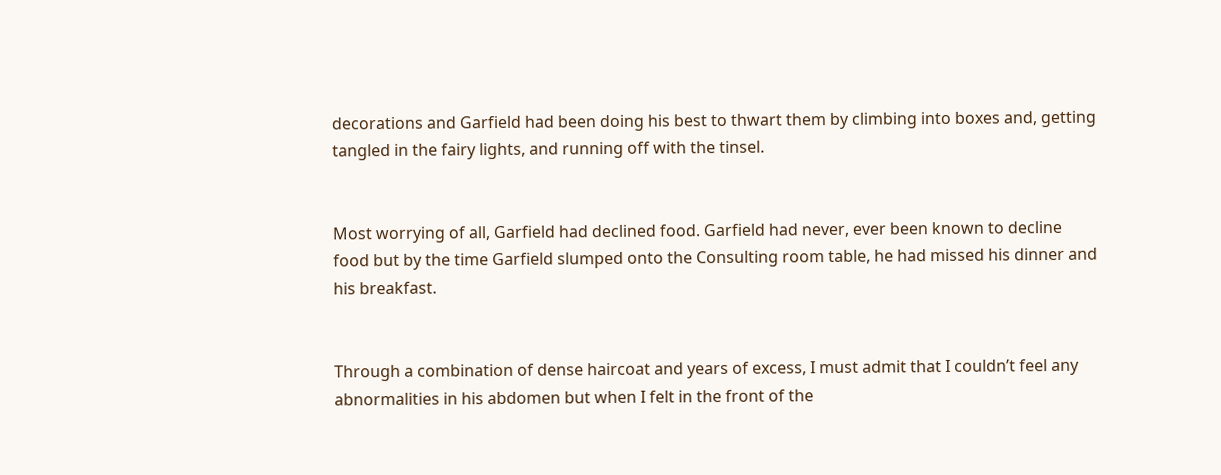decorations and Garfield had been doing his best to thwart them by climbing into boxes and, getting tangled in the fairy lights, and running off with the tinsel.


Most worrying of all, Garfield had declined food. Garfield had never, ever been known to decline food but by the time Garfield slumped onto the Consulting room table, he had missed his dinner and his breakfast.


Through a combination of dense haircoat and years of excess, I must admit that I couldn’t feel any abnormalities in his abdomen but when I felt in the front of the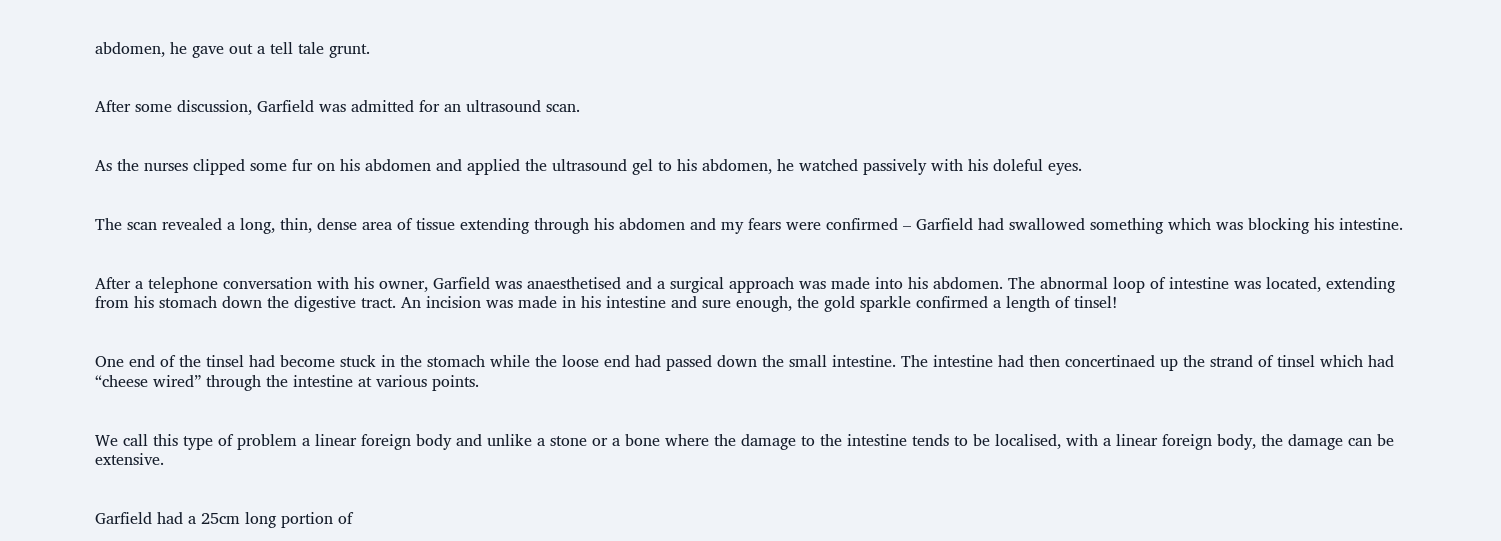abdomen, he gave out a tell tale grunt.


After some discussion, Garfield was admitted for an ultrasound scan.


As the nurses clipped some fur on his abdomen and applied the ultrasound gel to his abdomen, he watched passively with his doleful eyes.


The scan revealed a long, thin, dense area of tissue extending through his abdomen and my fears were confirmed – Garfield had swallowed something which was blocking his intestine.


After a telephone conversation with his owner, Garfield was anaesthetised and a surgical approach was made into his abdomen. The abnormal loop of intestine was located, extending from his stomach down the digestive tract. An incision was made in his intestine and sure enough, the gold sparkle confirmed a length of tinsel!


One end of the tinsel had become stuck in the stomach while the loose end had passed down the small intestine. The intestine had then concertinaed up the strand of tinsel which had “cheese wired” through the intestine at various points.


We call this type of problem a linear foreign body and unlike a stone or a bone where the damage to the intestine tends to be localised, with a linear foreign body, the damage can be extensive.


Garfield had a 25cm long portion of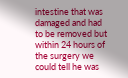intestine that was damaged and had to be removed but within 24 hours of the surgery we could tell he was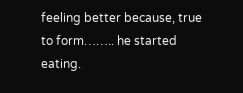feeling better because, true to form…….. he started eating.